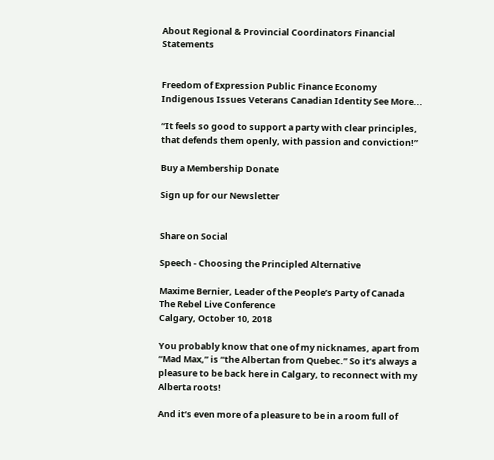About Regional & Provincial Coordinators Financial Statements


Freedom of Expression Public Finance Economy Indigenous Issues Veterans Canadian Identity See More...

“It feels so good to support a party with clear principles, that defends them openly, with passion and conviction!”

Buy a Membership Donate

Sign up for our Newsletter


Share on Social

Speech - Choosing the Principled Alternative

Maxime Bernier, Leader of the People’s Party of Canada
The Rebel Live Conference
Calgary, October 10, 2018

You probably know that one of my nicknames, apart from “Mad Max,” is “the Albertan from Quebec.” So it’s always a pleasure to be back here in Calgary, to reconnect with my Alberta roots!

And it’s even more of a pleasure to be in a room full of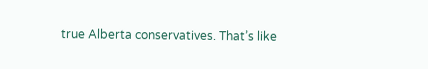true Alberta conservatives. That’s like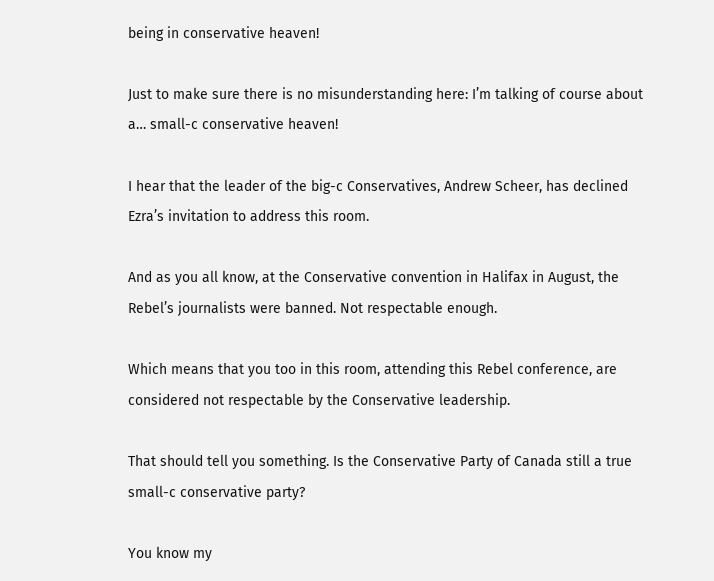being in conservative heaven!

Just to make sure there is no misunderstanding here: I’m talking of course about a… small-c conservative heaven!

I hear that the leader of the big-c Conservatives, Andrew Scheer, has declined Ezra’s invitation to address this room.

And as you all know, at the Conservative convention in Halifax in August, the Rebel’s journalists were banned. Not respectable enough.

Which means that you too in this room, attending this Rebel conference, are considered not respectable by the Conservative leadership.

That should tell you something. Is the Conservative Party of Canada still a true small-c conservative party?

You know my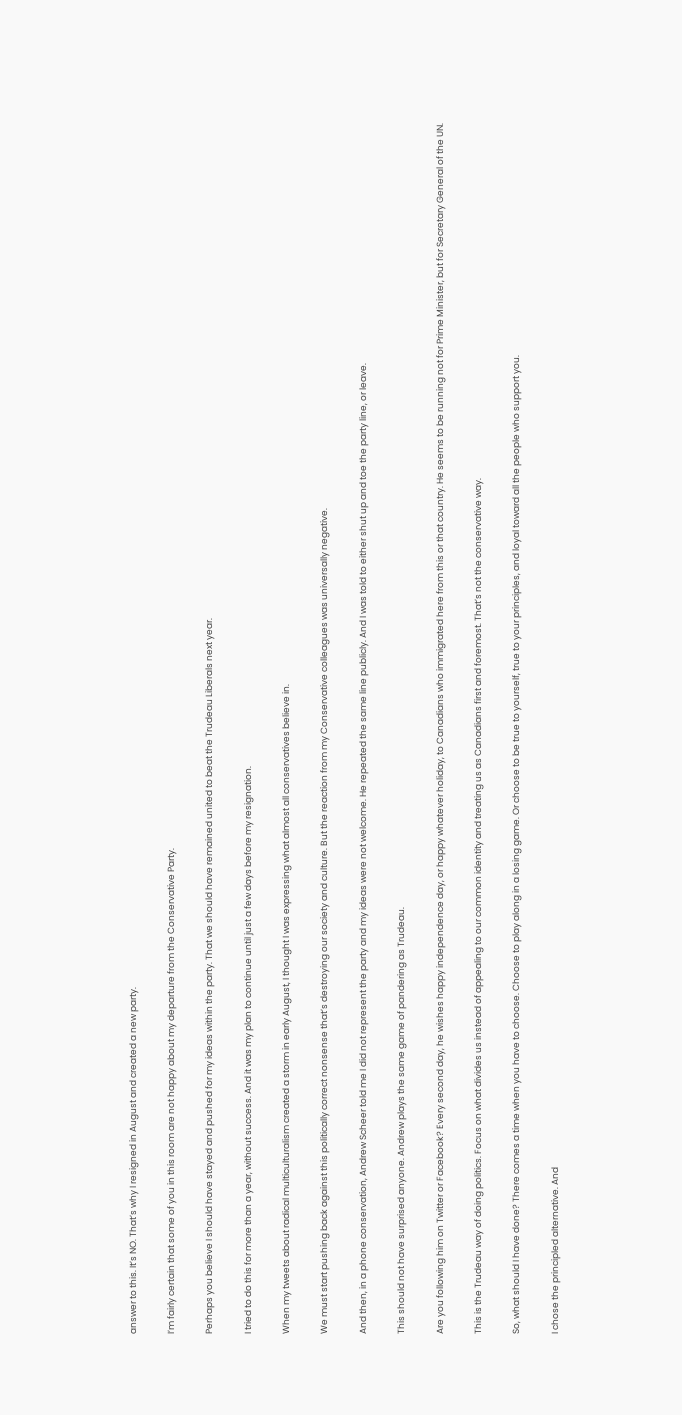answer to this. It’s NO. That’s why I resigned in August and created a new party.

I’m fairly certain that some of you in this room are not happy about my departure from the Conservative Party.

Perhaps you believe I should have stayed and pushed for my ideas within the party. That we should have remained united to beat the Trudeau Liberals next year.

I tried to do this for more than a year, without success. And it was my plan to continue until just a few days before my resignation.

When my tweets about radical multiculturalism created a storm in early August, I thought I was expressing what almost all conservatives believe in.

We must start pushing back against this politically correct nonsense that’s destroying our society and culture. But the reaction from my Conservative colleagues was universally negative.

And then, in a phone conservation, Andrew Scheer told me I did not represent the party and my ideas were not welcome. He repeated the same line publicly. And I was told to either shut up and toe the party line, or leave.

This should not have surprised anyone. Andrew plays the same game of pandering as Trudeau.

Are you following him on Twitter or Facebook? Every second day, he wishes happy independence day, or happy whatever holiday, to Canadians who immigrated here from this or that country. He seems to be running not for Prime Minister, but for Secretary General of the UN.

This is the Trudeau way of doing politics. Focus on what divides us instead of appealing to our common identity and treating us as Canadians first and foremost. That’s not the conservative way.

So, what should I have done? There comes a time when you have to choose. Choose to play along in a losing game. Or choose to be true to yourself, true to your principles, and loyal toward all the people who support you.

I chose the principled alternative. And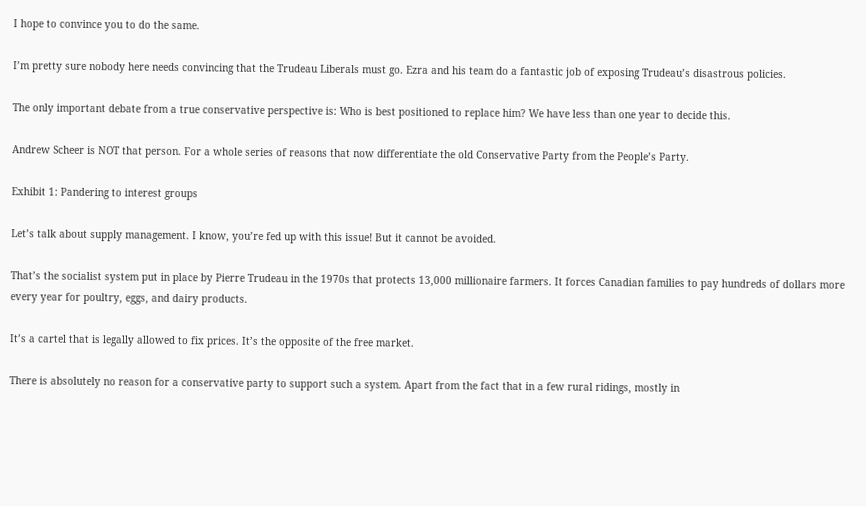I hope to convince you to do the same.

I’m pretty sure nobody here needs convincing that the Trudeau Liberals must go. Ezra and his team do a fantastic job of exposing Trudeau’s disastrous policies.

The only important debate from a true conservative perspective is: Who is best positioned to replace him? We have less than one year to decide this.

Andrew Scheer is NOT that person. For a whole series of reasons that now differentiate the old Conservative Party from the People’s Party.

Exhibit 1: Pandering to interest groups

Let’s talk about supply management. I know, you’re fed up with this issue! But it cannot be avoided.

That’s the socialist system put in place by Pierre Trudeau in the 1970s that protects 13,000 millionaire farmers. It forces Canadian families to pay hundreds of dollars more every year for poultry, eggs, and dairy products.

It’s a cartel that is legally allowed to fix prices. It’s the opposite of the free market.

There is absolutely no reason for a conservative party to support such a system. Apart from the fact that in a few rural ridings, mostly in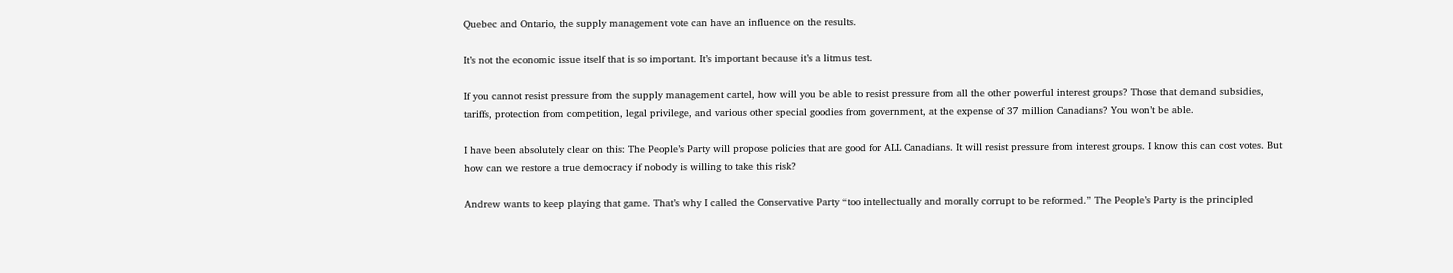Quebec and Ontario, the supply management vote can have an influence on the results.

It’s not the economic issue itself that is so important. It’s important because it’s a litmus test.

If you cannot resist pressure from the supply management cartel, how will you be able to resist pressure from all the other powerful interest groups? Those that demand subsidies, tariffs, protection from competition, legal privilege, and various other special goodies from government, at the expense of 37 million Canadians? You won’t be able.

I have been absolutely clear on this: The People’s Party will propose policies that are good for ALL Canadians. It will resist pressure from interest groups. I know this can cost votes. But how can we restore a true democracy if nobody is willing to take this risk?

Andrew wants to keep playing that game. That’s why I called the Conservative Party “too intellectually and morally corrupt to be reformed.” The People’s Party is the principled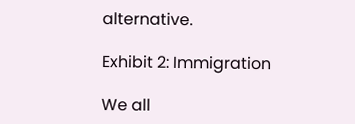alternative.

Exhibit 2: Immigration

We all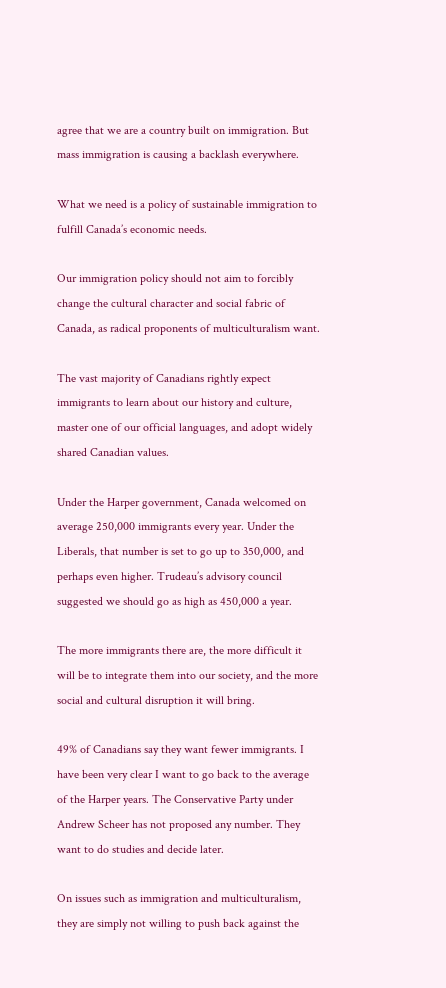agree that we are a country built on immigration. But mass immigration is causing a backlash everywhere.

What we need is a policy of sustainable immigration to fulfill Canada’s economic needs.

Our immigration policy should not aim to forcibly change the cultural character and social fabric of Canada, as radical proponents of multiculturalism want.

The vast majority of Canadians rightly expect immigrants to learn about our history and culture, master one of our official languages, and adopt widely shared Canadian values.

Under the Harper government, Canada welcomed on average 250,000 immigrants every year. Under the Liberals, that number is set to go up to 350,000, and perhaps even higher. Trudeau’s advisory council suggested we should go as high as 450,000 a year.

The more immigrants there are, the more difficult it will be to integrate them into our society, and the more social and cultural disruption it will bring.

49% of Canadians say they want fewer immigrants. I have been very clear I want to go back to the average of the Harper years. The Conservative Party under Andrew Scheer has not proposed any number. They want to do studies and decide later.

On issues such as immigration and multiculturalism, they are simply not willing to push back against the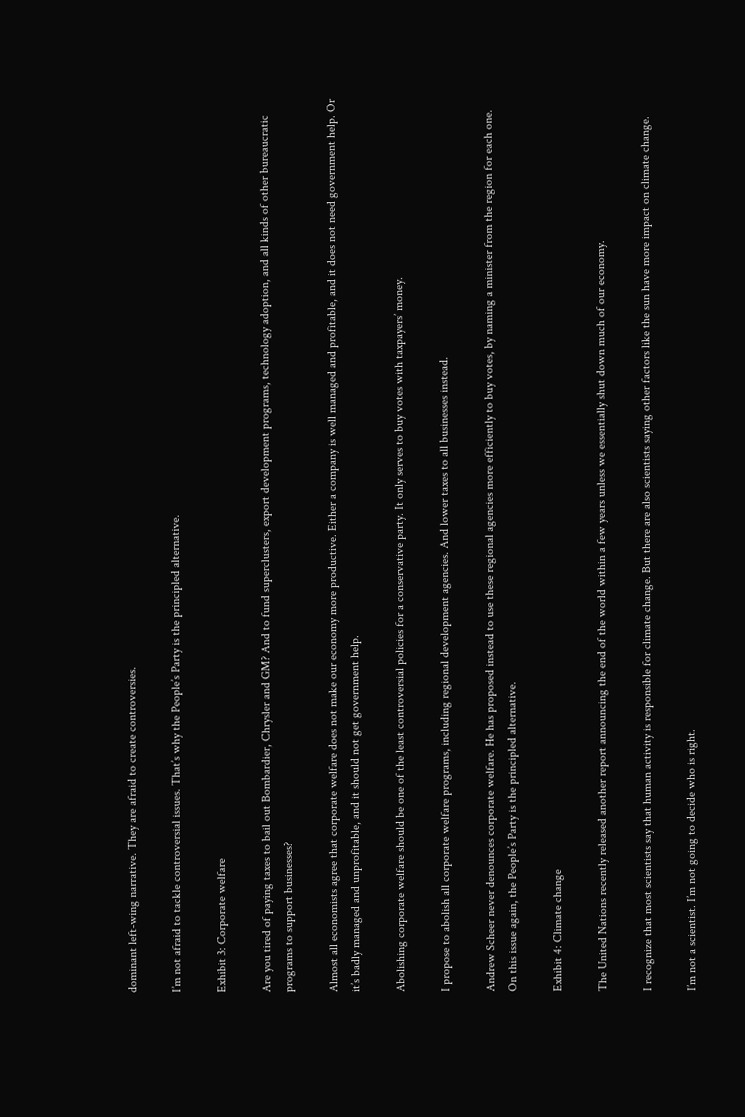dominant left-wing narrative. They are afraid to create controversies.

I’m not afraid to tackle controversial issues. That’s why the People’s Party is the principled alternative.

Exhibit 3: Corporate welfare

Are you tired of paying taxes to bail out Bombardier, Chrysler and GM? And to fund superclusters, export development programs, technology adoption, and all kinds of other bureaucratic programs to support businesses?

Almost all economists agree that corporate welfare does not make our economy more productive. Either a company is well managed and profitable, and it does not need government help. Or it’s badly managed and unprofitable, and it should not get government help.

Abolishing corporate welfare should be one of the least controversial policies for a conservative party. It only serves to buy votes with taxpayers’ money.

I propose to abolish all corporate welfare programs, including regional development agencies. And lower taxes to all businesses instead.

Andrew Scheer never denounces corporate welfare. He has proposed instead to use these regional agencies more efficiently to buy votes, by naming a minister from the region for each one. On this issue again, the People’s Party is the principled alternative.

Exhibit 4: Climate change

The United Nations recently released another report announcing the end of the world within a few years unless we essentially shut down much of our economy.

I recognize that most scientists say that human activity is responsible for climate change. But there are also scientists saying other factors like the sun have more impact on climate change.

I’m not a scientist. I’m not going to decide who is right.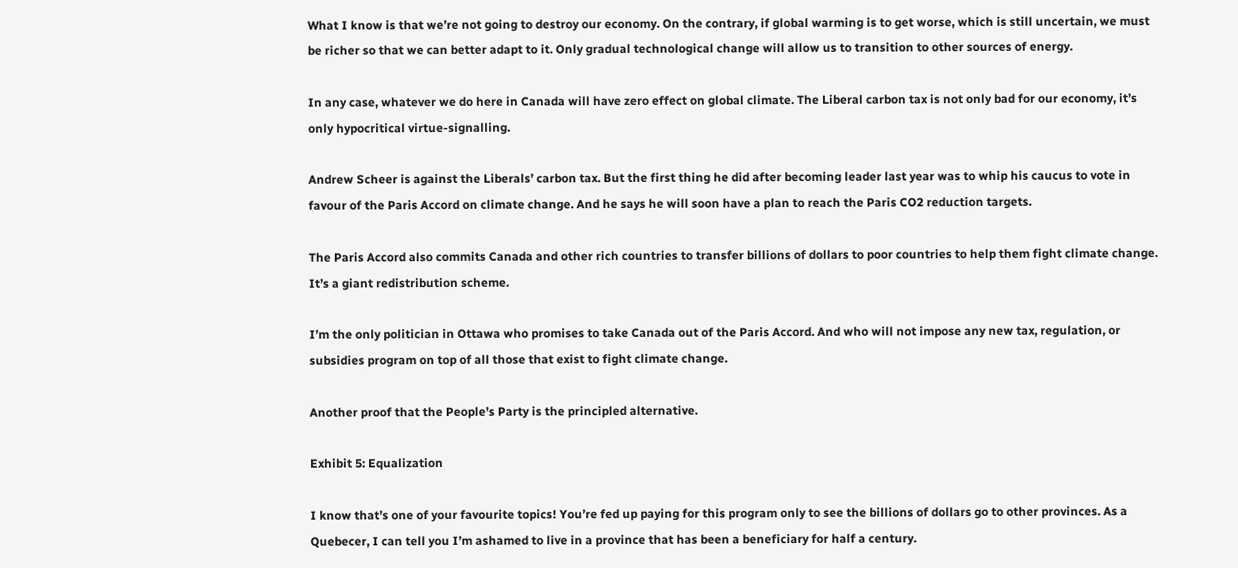What I know is that we’re not going to destroy our economy. On the contrary, if global warming is to get worse, which is still uncertain, we must be richer so that we can better adapt to it. Only gradual technological change will allow us to transition to other sources of energy.

In any case, whatever we do here in Canada will have zero effect on global climate. The Liberal carbon tax is not only bad for our economy, it’s only hypocritical virtue-signalling.

Andrew Scheer is against the Liberals’ carbon tax. But the first thing he did after becoming leader last year was to whip his caucus to vote in favour of the Paris Accord on climate change. And he says he will soon have a plan to reach the Paris CO2 reduction targets.

The Paris Accord also commits Canada and other rich countries to transfer billions of dollars to poor countries to help them fight climate change. It’s a giant redistribution scheme.

I’m the only politician in Ottawa who promises to take Canada out of the Paris Accord. And who will not impose any new tax, regulation, or subsidies program on top of all those that exist to fight climate change.

Another proof that the People’s Party is the principled alternative.

Exhibit 5: Equalization

I know that’s one of your favourite topics! You’re fed up paying for this program only to see the billions of dollars go to other provinces. As a Quebecer, I can tell you I’m ashamed to live in a province that has been a beneficiary for half a century.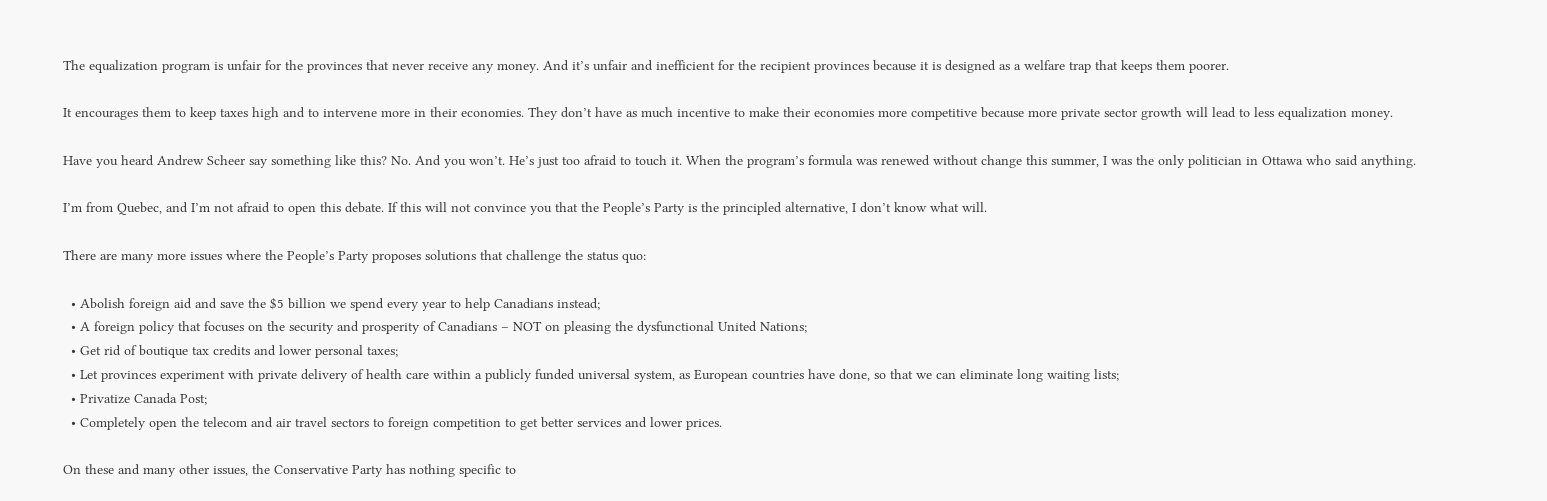The equalization program is unfair for the provinces that never receive any money. And it’s unfair and inefficient for the recipient provinces because it is designed as a welfare trap that keeps them poorer.

It encourages them to keep taxes high and to intervene more in their economies. They don’t have as much incentive to make their economies more competitive because more private sector growth will lead to less equalization money.

Have you heard Andrew Scheer say something like this? No. And you won’t. He’s just too afraid to touch it. When the program’s formula was renewed without change this summer, I was the only politician in Ottawa who said anything.

I’m from Quebec, and I’m not afraid to open this debate. If this will not convince you that the People’s Party is the principled alternative, I don’t know what will.

There are many more issues where the People’s Party proposes solutions that challenge the status quo:

  • Abolish foreign aid and save the $5 billion we spend every year to help Canadians instead;
  • A foreign policy that focuses on the security and prosperity of Canadians – NOT on pleasing the dysfunctional United Nations;
  • Get rid of boutique tax credits and lower personal taxes;
  • Let provinces experiment with private delivery of health care within a publicly funded universal system, as European countries have done, so that we can eliminate long waiting lists;
  • Privatize Canada Post;
  • Completely open the telecom and air travel sectors to foreign competition to get better services and lower prices.

On these and many other issues, the Conservative Party has nothing specific to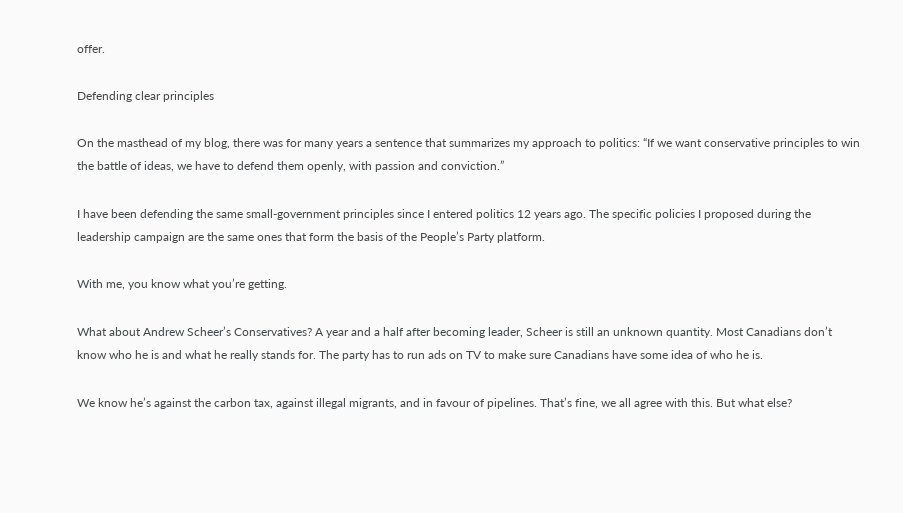offer.

Defending clear principles

On the masthead of my blog, there was for many years a sentence that summarizes my approach to politics: “If we want conservative principles to win the battle of ideas, we have to defend them openly, with passion and conviction.”

I have been defending the same small-government principles since I entered politics 12 years ago. The specific policies I proposed during the leadership campaign are the same ones that form the basis of the People’s Party platform.

With me, you know what you’re getting.

What about Andrew Scheer’s Conservatives? A year and a half after becoming leader, Scheer is still an unknown quantity. Most Canadians don’t know who he is and what he really stands for. The party has to run ads on TV to make sure Canadians have some idea of who he is.

We know he’s against the carbon tax, against illegal migrants, and in favour of pipelines. That’s fine, we all agree with this. But what else?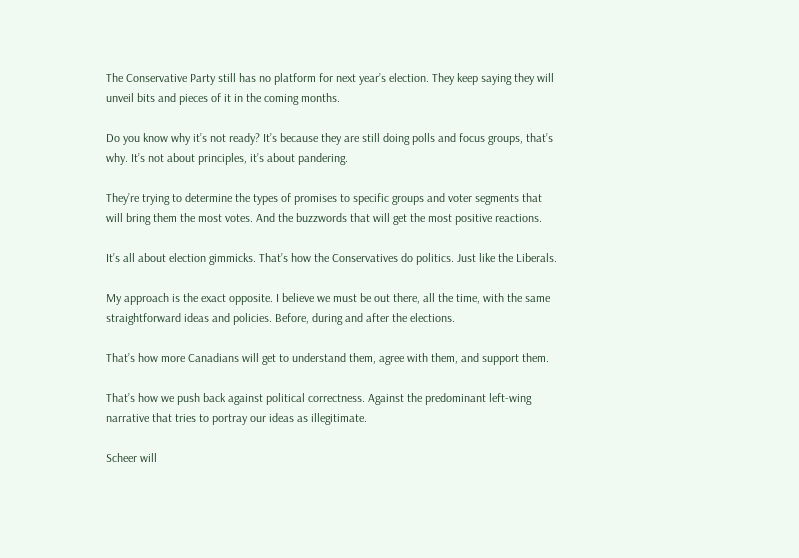The Conservative Party still has no platform for next year’s election. They keep saying they will unveil bits and pieces of it in the coming months.

Do you know why it’s not ready? It’s because they are still doing polls and focus groups, that’s why. It’s not about principles, it’s about pandering.

They’re trying to determine the types of promises to specific groups and voter segments that will bring them the most votes. And the buzzwords that will get the most positive reactions.

It’s all about election gimmicks. That’s how the Conservatives do politics. Just like the Liberals.

My approach is the exact opposite. I believe we must be out there, all the time, with the same straightforward ideas and policies. Before, during and after the elections.

That’s how more Canadians will get to understand them, agree with them, and support them.

That’s how we push back against political correctness. Against the predominant left-wing narrative that tries to portray our ideas as illegitimate.

Scheer will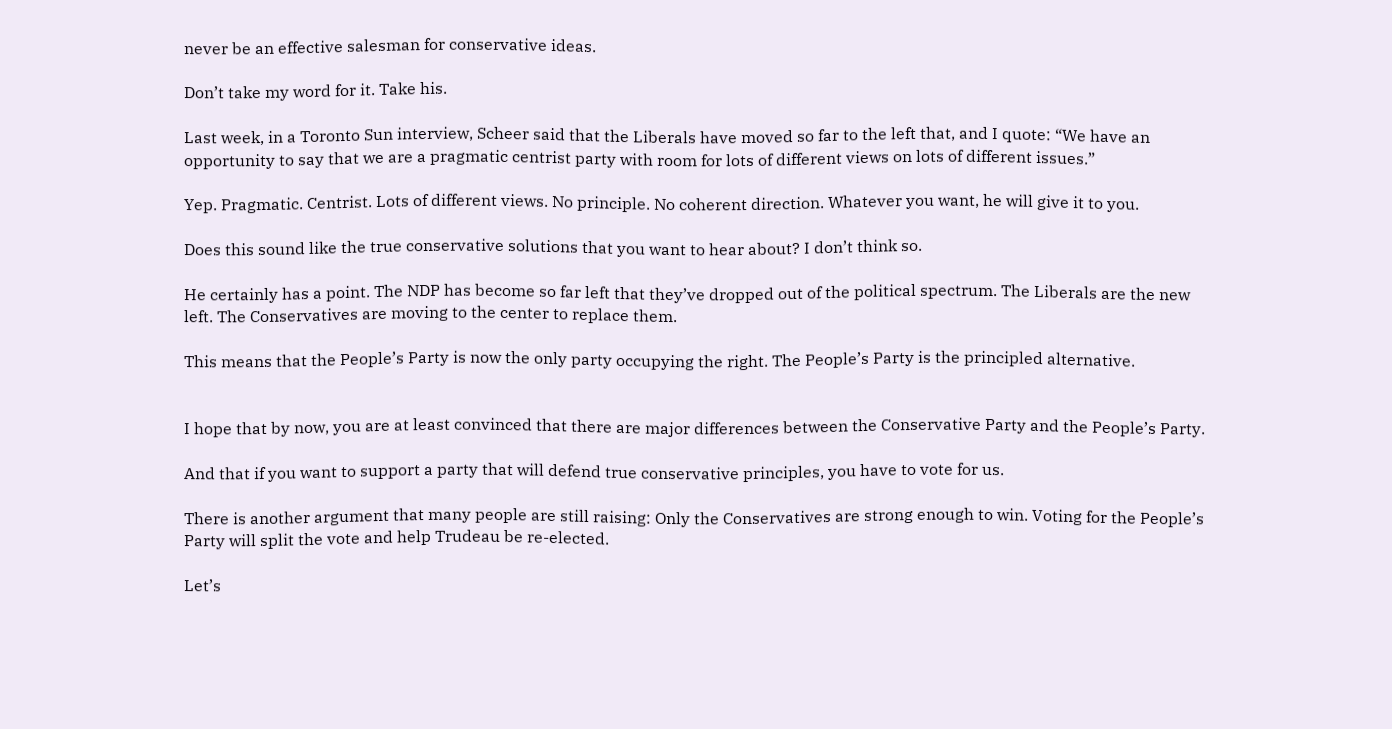never be an effective salesman for conservative ideas.

Don’t take my word for it. Take his.

Last week, in a Toronto Sun interview, Scheer said that the Liberals have moved so far to the left that, and I quote: “We have an opportunity to say that we are a pragmatic centrist party with room for lots of different views on lots of different issues.”

Yep. Pragmatic. Centrist. Lots of different views. No principle. No coherent direction. Whatever you want, he will give it to you.

Does this sound like the true conservative solutions that you want to hear about? I don’t think so.

He certainly has a point. The NDP has become so far left that they’ve dropped out of the political spectrum. The Liberals are the new left. The Conservatives are moving to the center to replace them.

This means that the People’s Party is now the only party occupying the right. The People’s Party is the principled alternative.


I hope that by now, you are at least convinced that there are major differences between the Conservative Party and the People’s Party.

And that if you want to support a party that will defend true conservative principles, you have to vote for us.

There is another argument that many people are still raising: Only the Conservatives are strong enough to win. Voting for the People’s Party will split the vote and help Trudeau be re-elected.

Let’s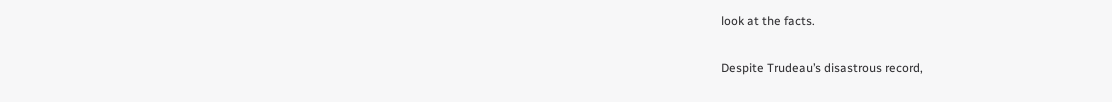look at the facts.

Despite Trudeau’s disastrous record,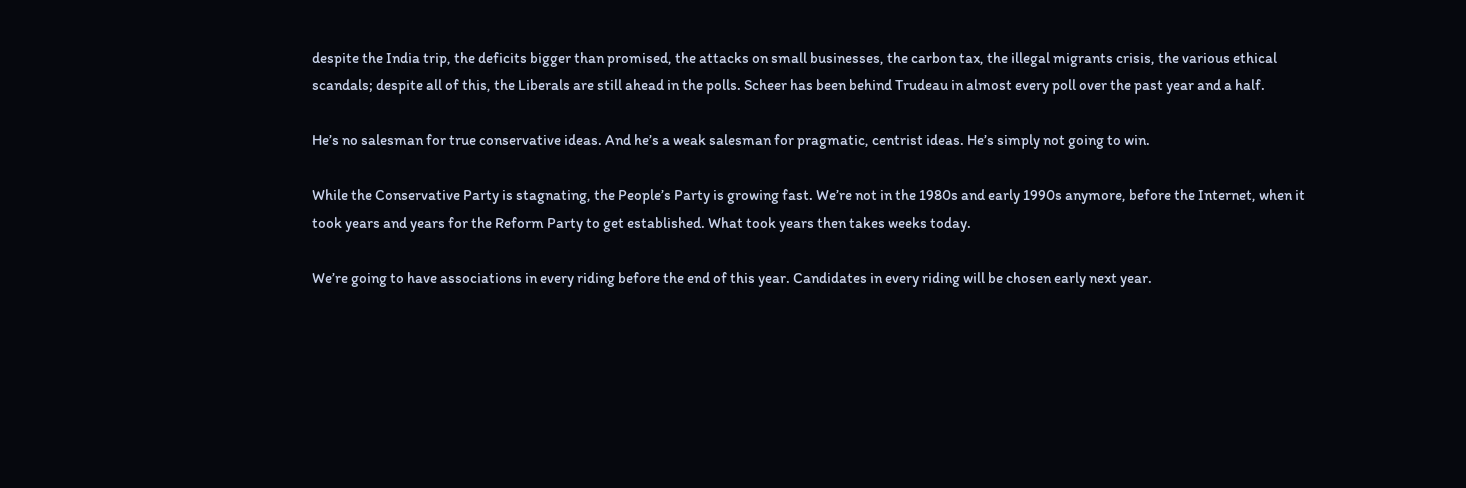despite the India trip, the deficits bigger than promised, the attacks on small businesses, the carbon tax, the illegal migrants crisis, the various ethical scandals; despite all of this, the Liberals are still ahead in the polls. Scheer has been behind Trudeau in almost every poll over the past year and a half.

He’s no salesman for true conservative ideas. And he’s a weak salesman for pragmatic, centrist ideas. He’s simply not going to win.

While the Conservative Party is stagnating, the People’s Party is growing fast. We’re not in the 1980s and early 1990s anymore, before the Internet, when it took years and years for the Reform Party to get established. What took years then takes weeks today.

We’re going to have associations in every riding before the end of this year. Candidates in every riding will be chosen early next year.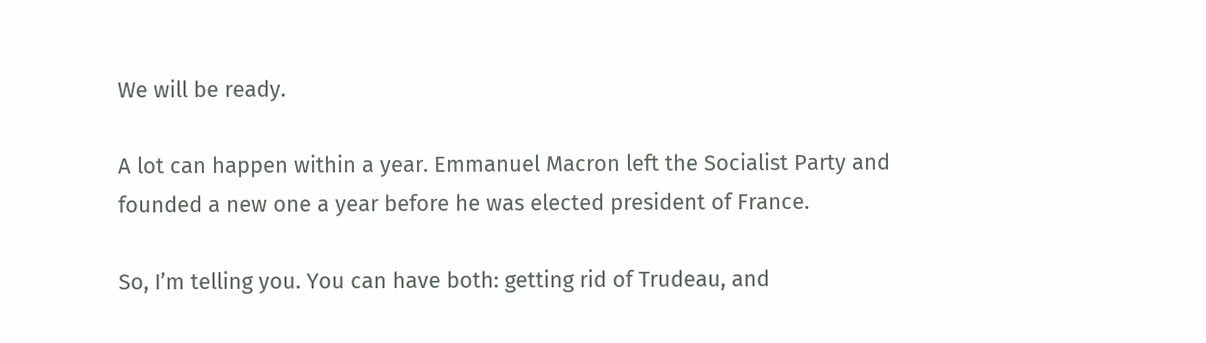We will be ready.

A lot can happen within a year. Emmanuel Macron left the Socialist Party and founded a new one a year before he was elected president of France.

So, I’m telling you. You can have both: getting rid of Trudeau, and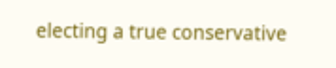electing a true conservative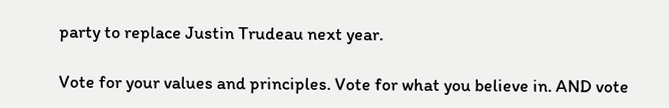party to replace Justin Trudeau next year.

Vote for your values and principles. Vote for what you believe in. AND vote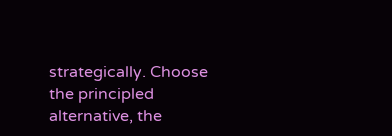strategically. Choose the principled alternative, the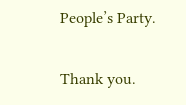People’s Party.

Thank you.